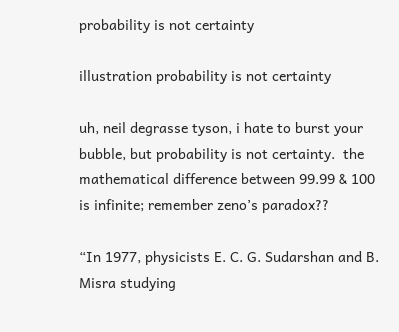probability is not certainty

illustration probability is not certainty

uh, neil degrasse tyson, i hate to burst your bubble, but probability is not certainty.  the mathematical difference between 99.99 & 100 is infinite; remember zeno’s paradox??

“In 1977, physicists E. C. G. Sudarshan and B. Misra studying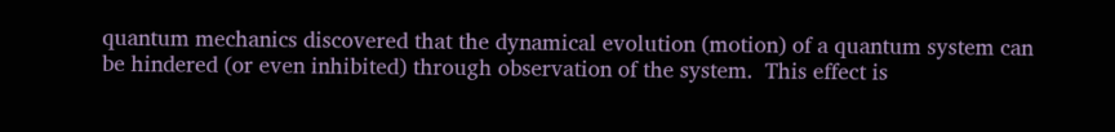quantum mechanics discovered that the dynamical evolution (motion) of a quantum system can be hindered (or even inhibited) through observation of the system.  This effect is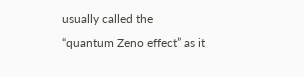usually called the “quantum Zeno effect” as it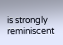is strongly reminiscent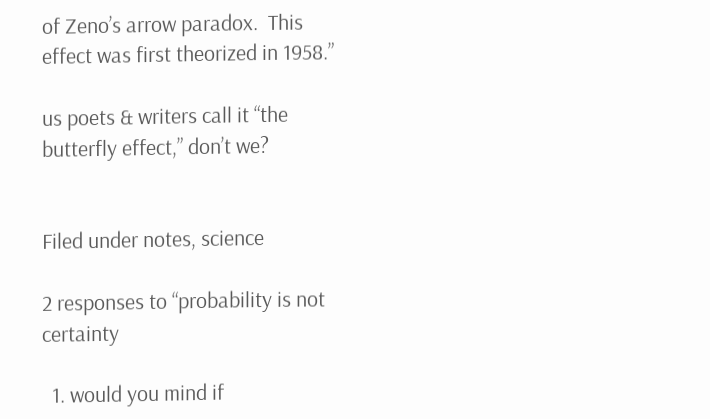of Zeno’s arrow paradox.  This effect was first theorized in 1958.”

us poets & writers call it “the butterfly effect,” don’t we?


Filed under notes, science

2 responses to “probability is not certainty

  1. would you mind if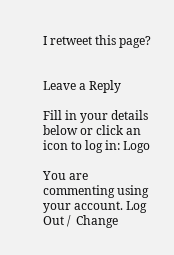I retweet this page?


Leave a Reply

Fill in your details below or click an icon to log in: Logo

You are commenting using your account. Log Out /  Change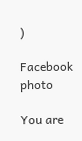)

Facebook photo

You are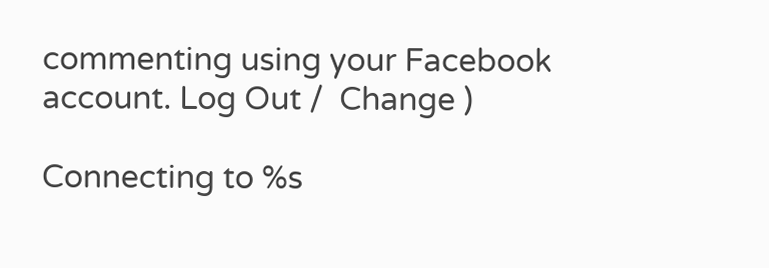commenting using your Facebook account. Log Out /  Change )

Connecting to %s